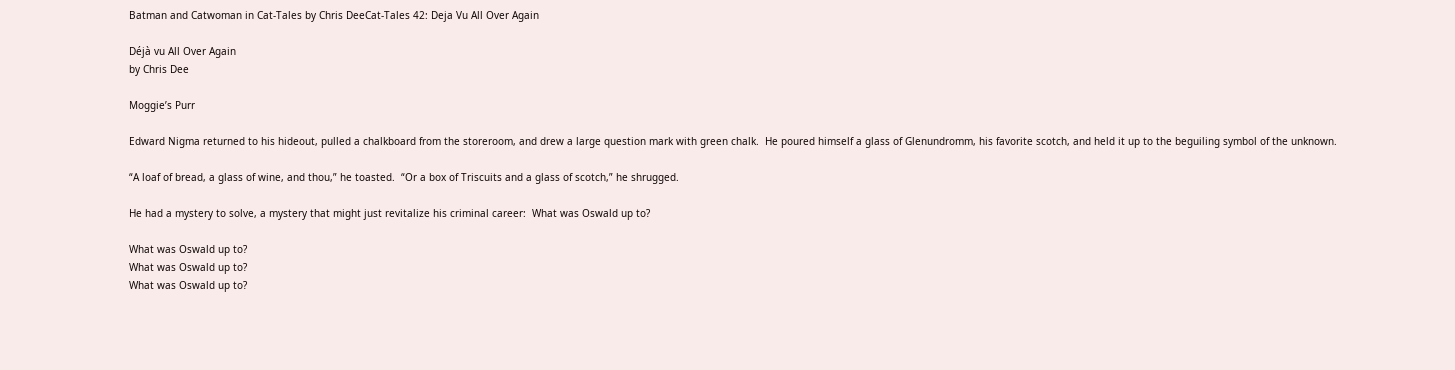Batman and Catwoman in Cat-Tales by Chris DeeCat-Tales 42: Deja Vu All Over Again

Déjà vu All Over Again
by Chris Dee

Moggie’s Purr

Edward Nigma returned to his hideout, pulled a chalkboard from the storeroom, and drew a large question mark with green chalk.  He poured himself a glass of Glenundromm, his favorite scotch, and held it up to the beguiling symbol of the unknown.

“A loaf of bread, a glass of wine, and thou,” he toasted.  “Or a box of Triscuits and a glass of scotch,” he shrugged.

He had a mystery to solve, a mystery that might just revitalize his criminal career:  What was Oswald up to?

What was Oswald up to?
What was Oswald up to?
What was Oswald up to?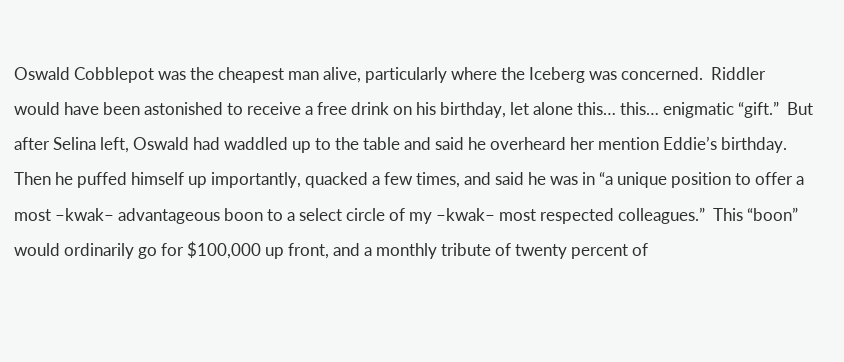Oswald Cobblepot was the cheapest man alive, particularly where the Iceberg was concerned.  Riddler would have been astonished to receive a free drink on his birthday, let alone this… this… enigmatic “gift.”  But after Selina left, Oswald had waddled up to the table and said he overheard her mention Eddie’s birthday.  Then he puffed himself up importantly, quacked a few times, and said he was in “a unique position to offer a most –kwak– advantageous boon to a select circle of my –kwak– most respected colleagues.”  This “boon” would ordinarily go for $100,000 up front, and a monthly tribute of twenty percent of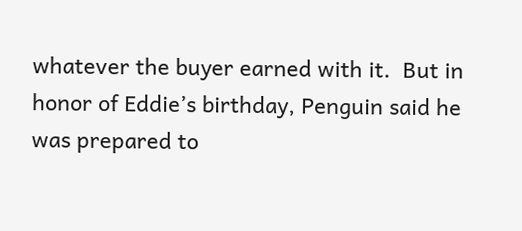whatever the buyer earned with it.  But in honor of Eddie’s birthday, Penguin said he was prepared to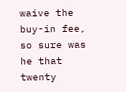waive the buy-in fee, so sure was he that twenty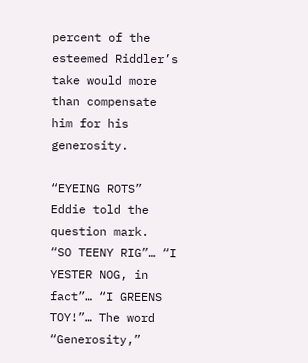percent of the esteemed Riddler’s take would more than compensate him for his generosity.

“EYEING ROTS” Eddie told the question mark.  “SO TEENY RIG”… “I YESTER NOG, in fact”… “I GREENS TOY!”… The word “Generosity,”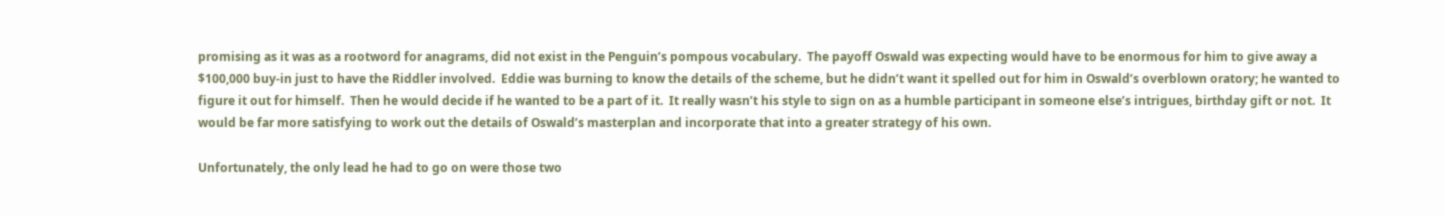promising as it was as a rootword for anagrams, did not exist in the Penguin’s pompous vocabulary.  The payoff Oswald was expecting would have to be enormous for him to give away a $100,000 buy-in just to have the Riddler involved.  Eddie was burning to know the details of the scheme, but he didn’t want it spelled out for him in Oswald’s overblown oratory; he wanted to figure it out for himself.  Then he would decide if he wanted to be a part of it.  It really wasn’t his style to sign on as a humble participant in someone else’s intrigues, birthday gift or not.  It would be far more satisfying to work out the details of Oswald’s masterplan and incorporate that into a greater strategy of his own.

Unfortunately, the only lead he had to go on were those two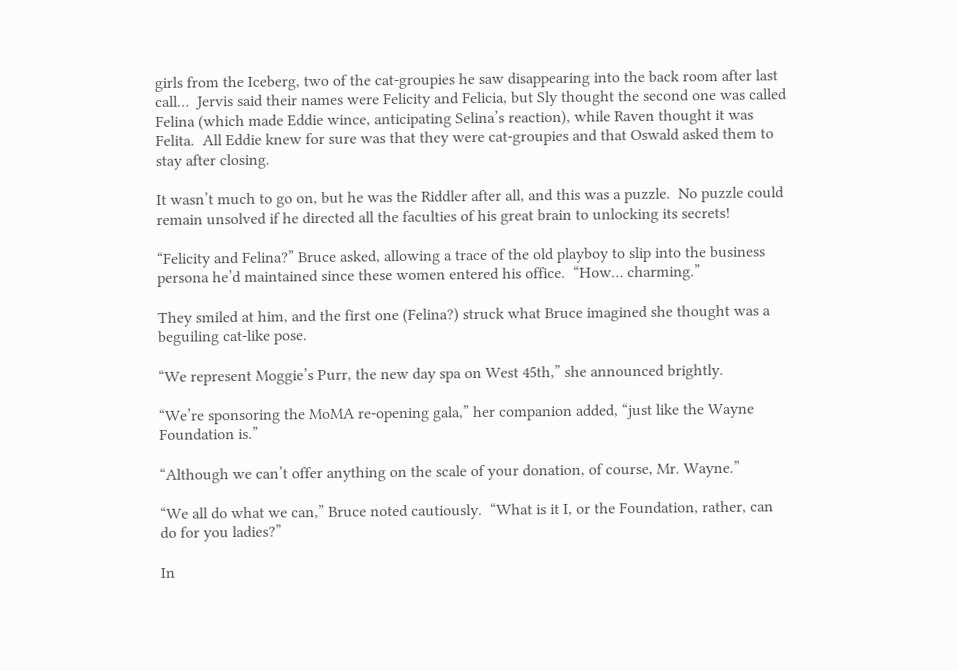girls from the Iceberg, two of the cat-groupies he saw disappearing into the back room after last call…  Jervis said their names were Felicity and Felicia, but Sly thought the second one was called Felina (which made Eddie wince, anticipating Selina’s reaction), while Raven thought it was Felita.  All Eddie knew for sure was that they were cat-groupies and that Oswald asked them to stay after closing.

It wasn’t much to go on, but he was the Riddler after all, and this was a puzzle.  No puzzle could remain unsolved if he directed all the faculties of his great brain to unlocking its secrets!

“Felicity and Felina?” Bruce asked, allowing a trace of the old playboy to slip into the business persona he’d maintained since these women entered his office.  “How… charming.”

They smiled at him, and the first one (Felina?) struck what Bruce imagined she thought was a beguiling cat-like pose.

“We represent Moggie’s Purr, the new day spa on West 45th,” she announced brightly.

“We’re sponsoring the MoMA re-opening gala,” her companion added, “just like the Wayne Foundation is.”

“Although we can’t offer anything on the scale of your donation, of course, Mr. Wayne.”

“We all do what we can,” Bruce noted cautiously.  “What is it I, or the Foundation, rather, can do for you ladies?”

In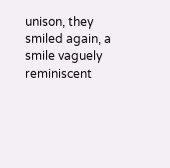unison, they smiled again, a smile vaguely reminiscent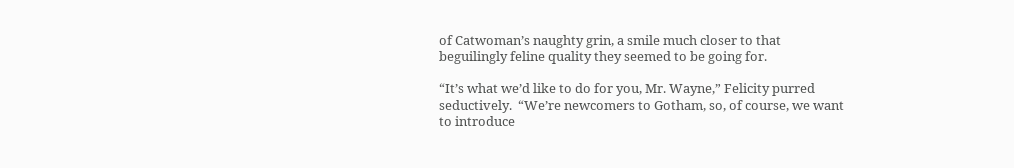of Catwoman’s naughty grin, a smile much closer to that beguilingly feline quality they seemed to be going for.

“It’s what we’d like to do for you, Mr. Wayne,” Felicity purred seductively.  “We’re newcomers to Gotham, so, of course, we want to introduce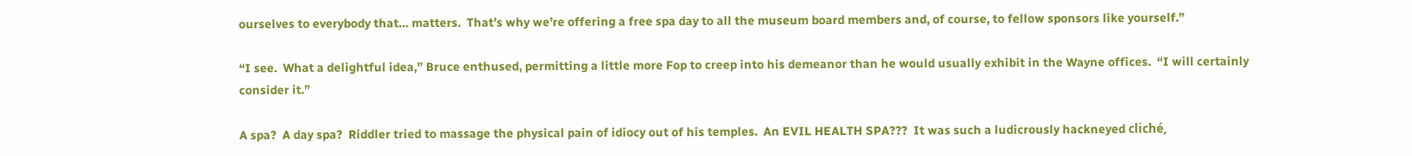ourselves to everybody that… matters.  That’s why we’re offering a free spa day to all the museum board members and, of course, to fellow sponsors like yourself.”

“I see.  What a delightful idea,” Bruce enthused, permitting a little more Fop to creep into his demeanor than he would usually exhibit in the Wayne offices.  “I will certainly consider it.”

A spa?  A day spa?  Riddler tried to massage the physical pain of idiocy out of his temples.  An EVIL HEALTH SPA???  It was such a ludicrously hackneyed cliché,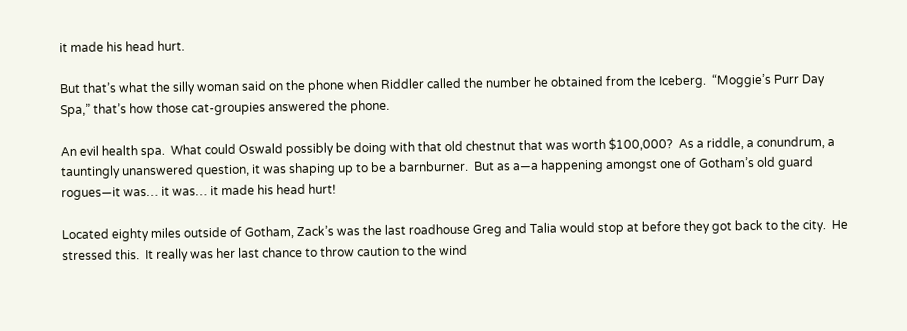it made his head hurt.

But that’s what the silly woman said on the phone when Riddler called the number he obtained from the Iceberg.  “Moggie’s Purr Day Spa,” that’s how those cat-groupies answered the phone.

An evil health spa.  What could Oswald possibly be doing with that old chestnut that was worth $100,000?  As a riddle, a conundrum, a tauntingly unanswered question, it was shaping up to be a barnburner.  But as a—a happening amongst one of Gotham’s old guard rogues—it was… it was… it made his head hurt!

Located eighty miles outside of Gotham, Zack’s was the last roadhouse Greg and Talia would stop at before they got back to the city.  He stressed this.  It really was her last chance to throw caution to the wind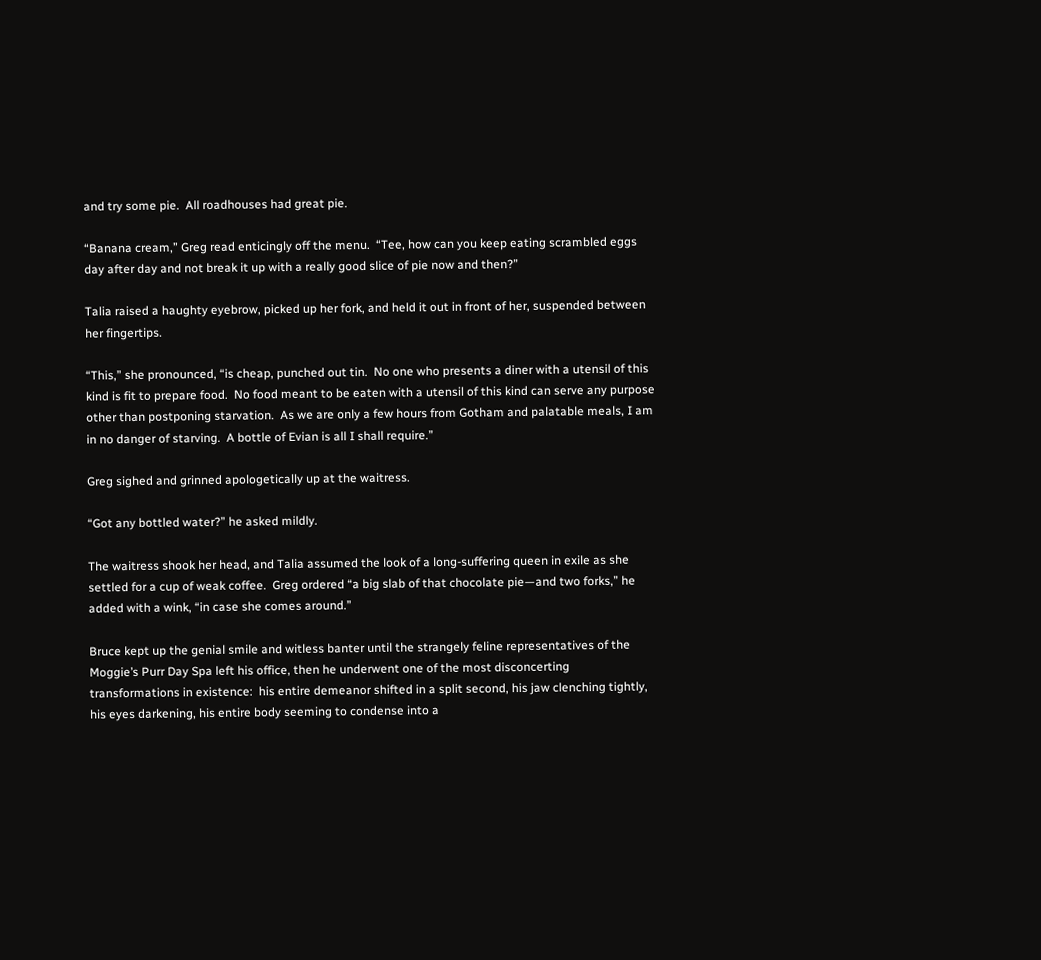and try some pie.  All roadhouses had great pie.

“Banana cream,” Greg read enticingly off the menu.  “Tee, how can you keep eating scrambled eggs day after day and not break it up with a really good slice of pie now and then?”

Talia raised a haughty eyebrow, picked up her fork, and held it out in front of her, suspended between her fingertips.

“This,” she pronounced, “is cheap, punched out tin.  No one who presents a diner with a utensil of this kind is fit to prepare food.  No food meant to be eaten with a utensil of this kind can serve any purpose other than postponing starvation.  As we are only a few hours from Gotham and palatable meals, I am in no danger of starving.  A bottle of Evian is all I shall require.”

Greg sighed and grinned apologetically up at the waitress.

“Got any bottled water?” he asked mildly.

The waitress shook her head, and Talia assumed the look of a long-suffering queen in exile as she settled for a cup of weak coffee.  Greg ordered “a big slab of that chocolate pie—and two forks,” he added with a wink, “in case she comes around.”

Bruce kept up the genial smile and witless banter until the strangely feline representatives of the Moggie’s Purr Day Spa left his office, then he underwent one of the most disconcerting transformations in existence:  his entire demeanor shifted in a split second, his jaw clenching tightly, his eyes darkening, his entire body seeming to condense into a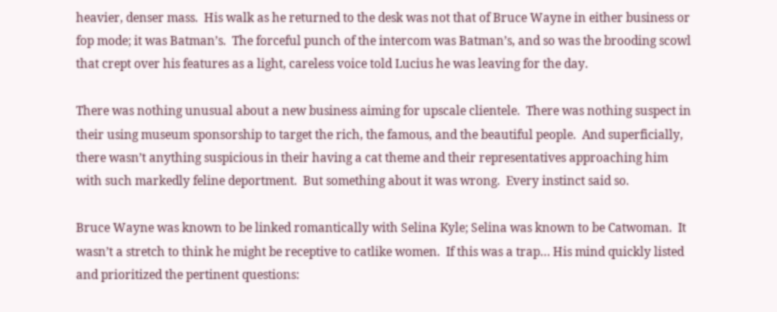heavier, denser mass.  His walk as he returned to the desk was not that of Bruce Wayne in either business or fop mode; it was Batman’s.  The forceful punch of the intercom was Batman’s, and so was the brooding scowl that crept over his features as a light, careless voice told Lucius he was leaving for the day.

There was nothing unusual about a new business aiming for upscale clientele.  There was nothing suspect in their using museum sponsorship to target the rich, the famous, and the beautiful people.  And superficially, there wasn’t anything suspicious in their having a cat theme and their representatives approaching him with such markedly feline deportment.  But something about it was wrong.  Every instinct said so.

Bruce Wayne was known to be linked romantically with Selina Kyle; Selina was known to be Catwoman.  It wasn’t a stretch to think he might be receptive to catlike women.  If this was a trap… His mind quickly listed and prioritized the pertinent questions: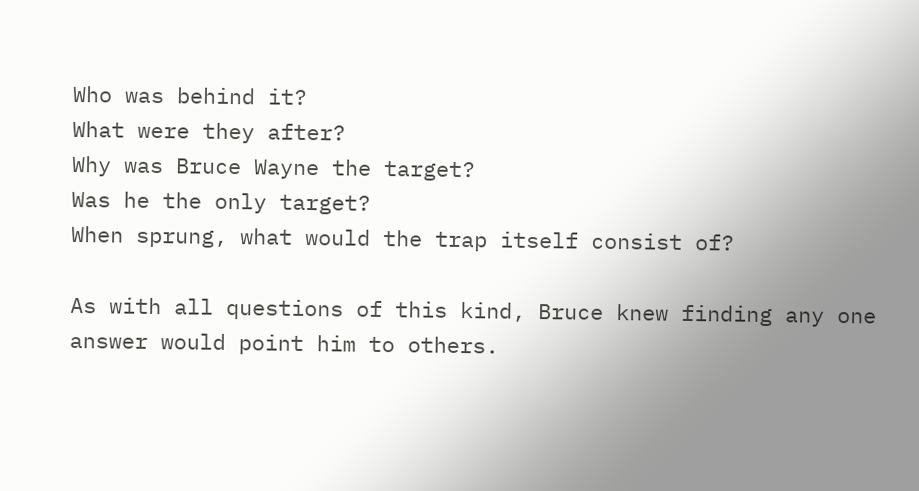Who was behind it?
What were they after?
Why was Bruce Wayne the target?
Was he the only target?
When sprung, what would the trap itself consist of?

As with all questions of this kind, Bruce knew finding any one answer would point him to others.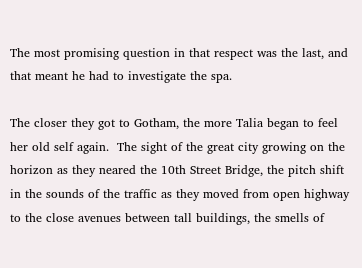The most promising question in that respect was the last, and that meant he had to investigate the spa.

The closer they got to Gotham, the more Talia began to feel her old self again.  The sight of the great city growing on the horizon as they neared the 10th Street Bridge, the pitch shift in the sounds of the traffic as they moved from open highway to the close avenues between tall buildings, the smells of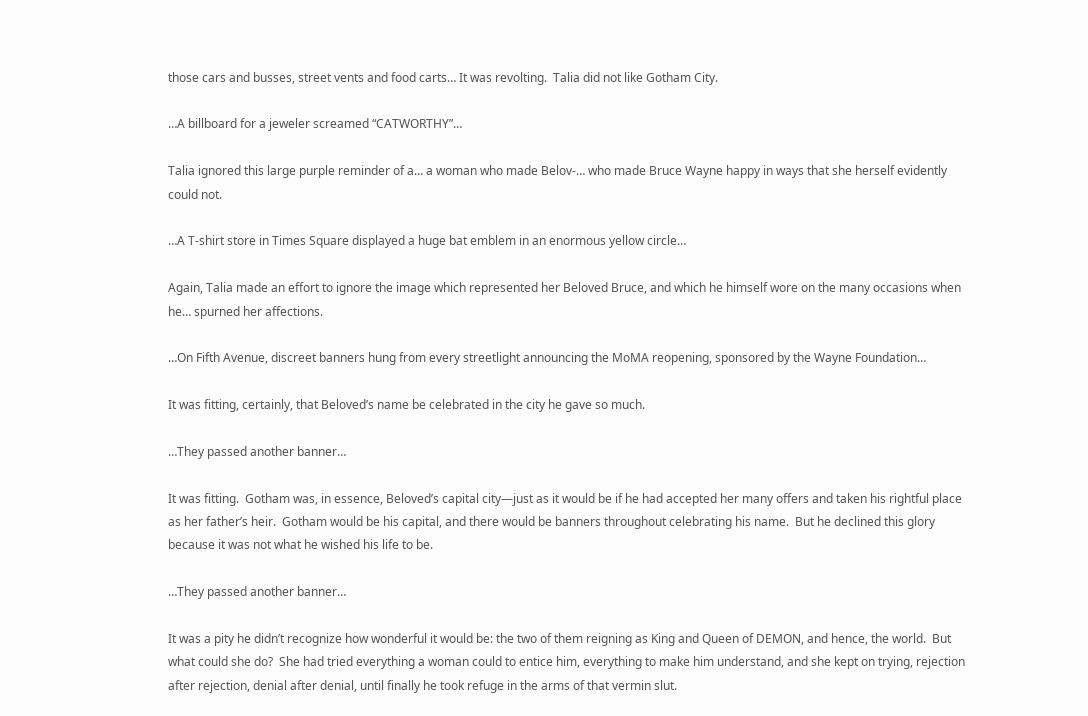those cars and busses, street vents and food carts… It was revolting.  Talia did not like Gotham City.

…A billboard for a jeweler screamed “CATWORTHY”…

Talia ignored this large purple reminder of a… a woman who made Belov-… who made Bruce Wayne happy in ways that she herself evidently could not.

…A T-shirt store in Times Square displayed a huge bat emblem in an enormous yellow circle…

Again, Talia made an effort to ignore the image which represented her Beloved Bruce, and which he himself wore on the many occasions when he… spurned her affections.

…On Fifth Avenue, discreet banners hung from every streetlight announcing the MoMA reopening, sponsored by the Wayne Foundation…

It was fitting, certainly, that Beloved’s name be celebrated in the city he gave so much.

…They passed another banner…

It was fitting.  Gotham was, in essence, Beloved’s capital city—just as it would be if he had accepted her many offers and taken his rightful place as her father’s heir.  Gotham would be his capital, and there would be banners throughout celebrating his name.  But he declined this glory because it was not what he wished his life to be.

…They passed another banner…

It was a pity he didn’t recognize how wonderful it would be: the two of them reigning as King and Queen of DEMON, and hence, the world.  But what could she do?  She had tried everything a woman could to entice him, everything to make him understand, and she kept on trying, rejection after rejection, denial after denial, until finally he took refuge in the arms of that vermin slut.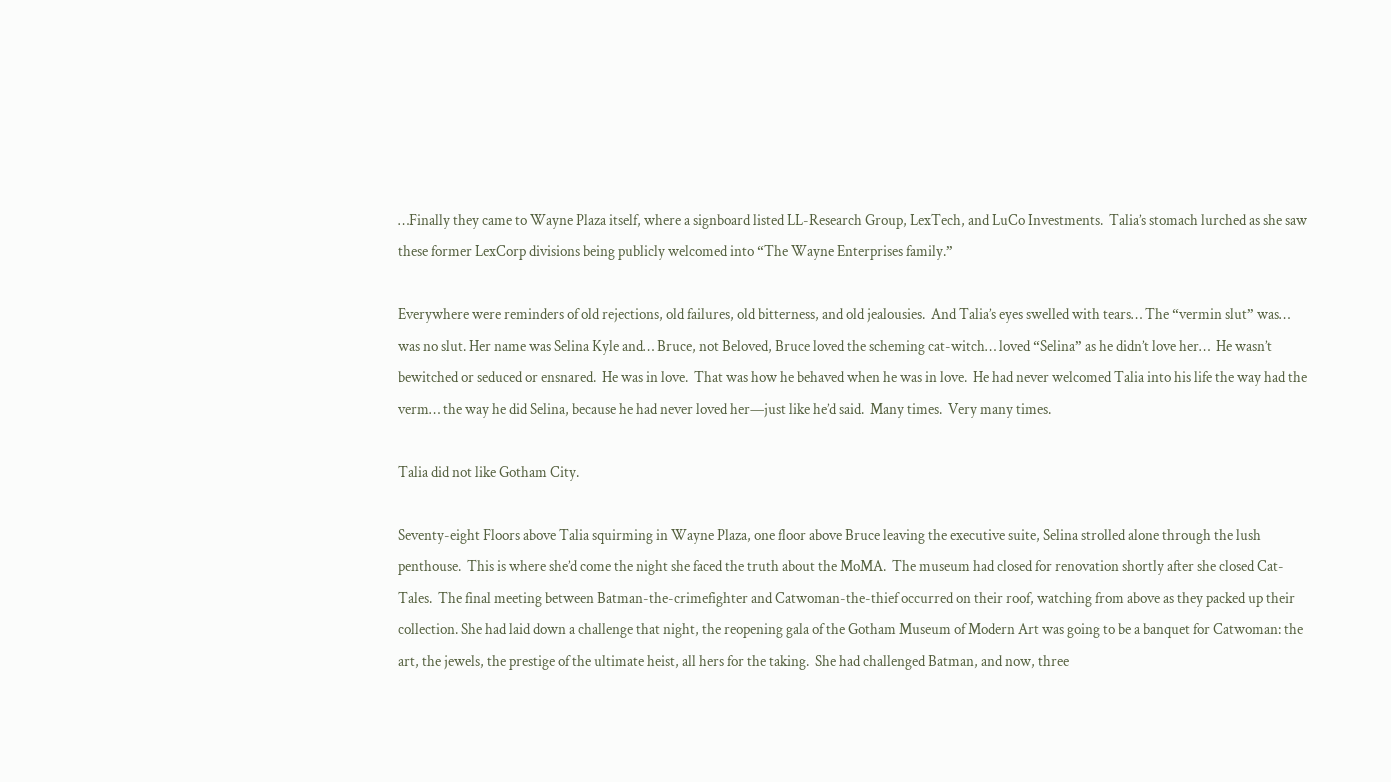…Finally they came to Wayne Plaza itself, where a signboard listed LL-Research Group, LexTech, and LuCo Investments.  Talia’s stomach lurched as she saw these former LexCorp divisions being publicly welcomed into “The Wayne Enterprises family.”

Everywhere were reminders of old rejections, old failures, old bitterness, and old jealousies.  And Talia’s eyes swelled with tears… The “vermin slut” was…  was no slut. Her name was Selina Kyle and… Bruce, not Beloved, Bruce loved the scheming cat-witch… loved “Selina” as he didn’t love her…  He wasn’t bewitched or seduced or ensnared.  He was in love.  That was how he behaved when he was in love.  He had never welcomed Talia into his life the way had the verm… the way he did Selina, because he had never loved her—just like he’d said.  Many times.  Very many times.

Talia did not like Gotham City.

Seventy-eight Floors above Talia squirming in Wayne Plaza, one floor above Bruce leaving the executive suite, Selina strolled alone through the lush penthouse.  This is where she’d come the night she faced the truth about the MoMA.  The museum had closed for renovation shortly after she closed Cat-Tales.  The final meeting between Batman-the-crimefighter and Catwoman-the-thief occurred on their roof, watching from above as they packed up their collection. She had laid down a challenge that night, the reopening gala of the Gotham Museum of Modern Art was going to be a banquet for Catwoman: the art, the jewels, the prestige of the ultimate heist, all hers for the taking.  She had challenged Batman, and now, three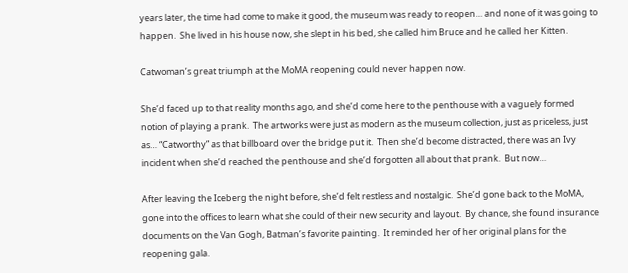years later, the time had come to make it good, the museum was ready to reopen… and none of it was going to happen.  She lived in his house now, she slept in his bed, she called him Bruce and he called her Kitten.

Catwoman’s great triumph at the MoMA reopening could never happen now.

She’d faced up to that reality months ago, and she’d come here to the penthouse with a vaguely formed notion of playing a prank.  The artworks were just as modern as the museum collection, just as priceless, just as… “Catworthy” as that billboard over the bridge put it.  Then she’d become distracted, there was an Ivy incident when she’d reached the penthouse and she’d forgotten all about that prank.  But now…

After leaving the Iceberg the night before, she’d felt restless and nostalgic.  She’d gone back to the MoMA, gone into the offices to learn what she could of their new security and layout.  By chance, she found insurance documents on the Van Gogh, Batman’s favorite painting.  It reminded her of her original plans for the reopening gala.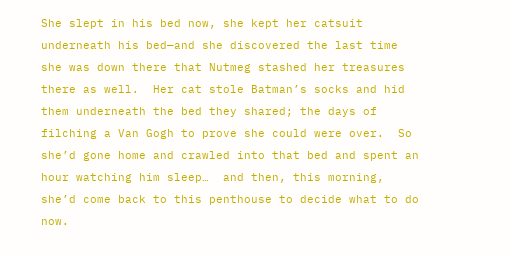She slept in his bed now, she kept her catsuit underneath his bed—and she discovered the last time she was down there that Nutmeg stashed her treasures there as well.  Her cat stole Batman’s socks and hid them underneath the bed they shared; the days of filching a Van Gogh to prove she could were over.  So she’d gone home and crawled into that bed and spent an hour watching him sleep…  and then, this morning, she’d come back to this penthouse to decide what to do now.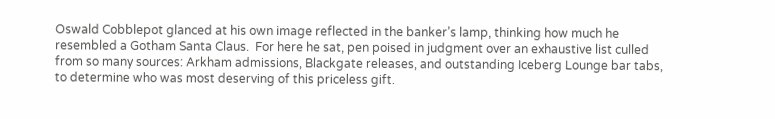Oswald Cobblepot glanced at his own image reflected in the banker’s lamp, thinking how much he resembled a Gotham Santa Claus.  For here he sat, pen poised in judgment over an exhaustive list culled from so many sources: Arkham admissions, Blackgate releases, and outstanding Iceberg Lounge bar tabs, to determine who was most deserving of this priceless gift.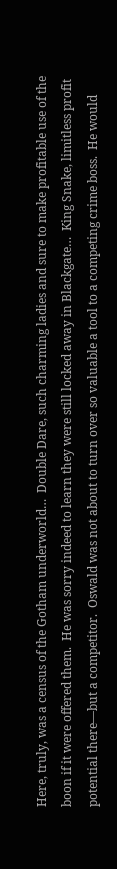Here, truly, was a census of the Gotham underworld…  Double Dare, such charming ladies and sure to make profitable use of the boon if it were offered them.  He was sorry indeed to learn they were still locked away in Blackgate…  King Snake, limitless profit potential there—but a competitor.  Oswald was not about to turn over so valuable a tool to a competing crime boss.  He would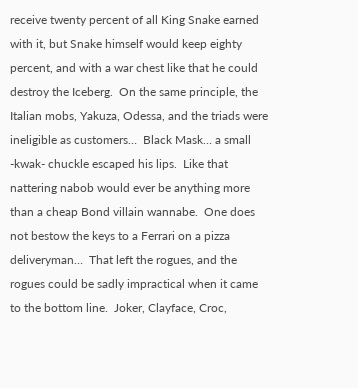receive twenty percent of all King Snake earned with it, but Snake himself would keep eighty percent, and with a war chest like that he could destroy the Iceberg.  On the same principle, the Italian mobs, Yakuza, Odessa, and the triads were ineligible as customers…  Black Mask… a small -kwak- chuckle escaped his lips.  Like that nattering nabob would ever be anything more than a cheap Bond villain wannabe.  One does not bestow the keys to a Ferrari on a pizza deliveryman…  That left the rogues, and the rogues could be sadly impractical when it came to the bottom line.  Joker, Clayface, Croc,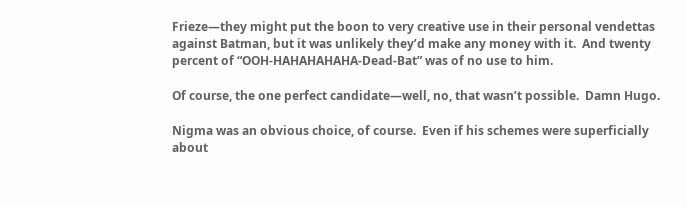Frieze—they might put the boon to very creative use in their personal vendettas against Batman, but it was unlikely they’d make any money with it.  And twenty percent of “OOH-HAHAHAHAHA-Dead-Bat” was of no use to him.

Of course, the one perfect candidate—well, no, that wasn’t possible.  Damn Hugo.

Nigma was an obvious choice, of course.  Even if his schemes were superficially about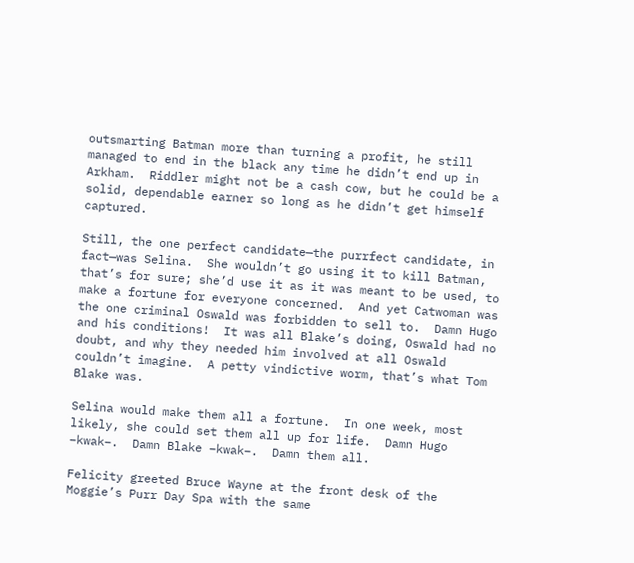outsmarting Batman more than turning a profit, he still managed to end in the black any time he didn’t end up in Arkham.  Riddler might not be a cash cow, but he could be a solid, dependable earner so long as he didn’t get himself captured.

Still, the one perfect candidate—the purrfect candidate, in fact—was Selina.  She wouldn’t go using it to kill Batman, that’s for sure; she’d use it as it was meant to be used, to make a fortune for everyone concerned.  And yet Catwoman was the one criminal Oswald was forbidden to sell to.  Damn Hugo and his conditions!  It was all Blake’s doing, Oswald had no doubt, and why they needed him involved at all Oswald couldn’t imagine.  A petty vindictive worm, that’s what Tom Blake was.

Selina would make them all a fortune.  In one week, most likely, she could set them all up for life.  Damn Hugo –kwak–.  Damn Blake –kwak–.  Damn them all.

Felicity greeted Bruce Wayne at the front desk of the Moggie’s Purr Day Spa with the same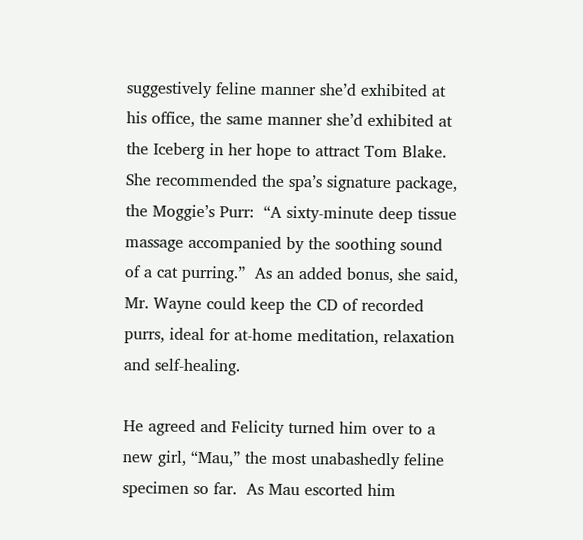suggestively feline manner she’d exhibited at his office, the same manner she’d exhibited at the Iceberg in her hope to attract Tom Blake.  She recommended the spa’s signature package, the Moggie’s Purr:  “A sixty-minute deep tissue massage accompanied by the soothing sound of a cat purring.”  As an added bonus, she said, Mr. Wayne could keep the CD of recorded purrs, ideal for at-home meditation, relaxation and self-healing.

He agreed and Felicity turned him over to a new girl, “Mau,” the most unabashedly feline specimen so far.  As Mau escorted him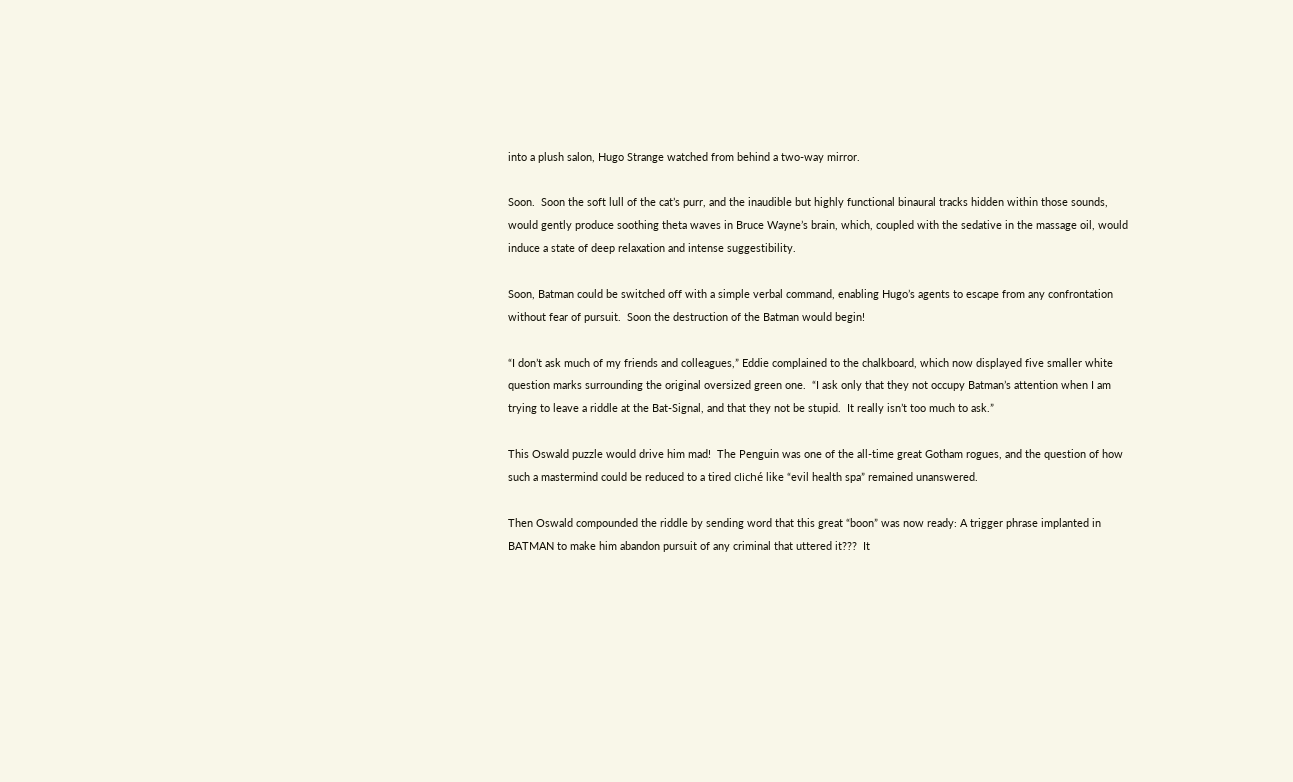into a plush salon, Hugo Strange watched from behind a two-way mirror.

Soon.  Soon the soft lull of the cat’s purr, and the inaudible but highly functional binaural tracks hidden within those sounds, would gently produce soothing theta waves in Bruce Wayne’s brain, which, coupled with the sedative in the massage oil, would induce a state of deep relaxation and intense suggestibility.

Soon, Batman could be switched off with a simple verbal command, enabling Hugo’s agents to escape from any confrontation without fear of pursuit.  Soon the destruction of the Batman would begin!

“I don’t ask much of my friends and colleagues,” Eddie complained to the chalkboard, which now displayed five smaller white question marks surrounding the original oversized green one.  “I ask only that they not occupy Batman’s attention when I am trying to leave a riddle at the Bat-Signal, and that they not be stupid.  It really isn’t too much to ask.”

This Oswald puzzle would drive him mad!  The Penguin was one of the all-time great Gotham rogues, and the question of how such a mastermind could be reduced to a tired cliché like “evil health spa” remained unanswered.

Then Oswald compounded the riddle by sending word that this great “boon” was now ready: A trigger phrase implanted in BATMAN to make him abandon pursuit of any criminal that uttered it???  It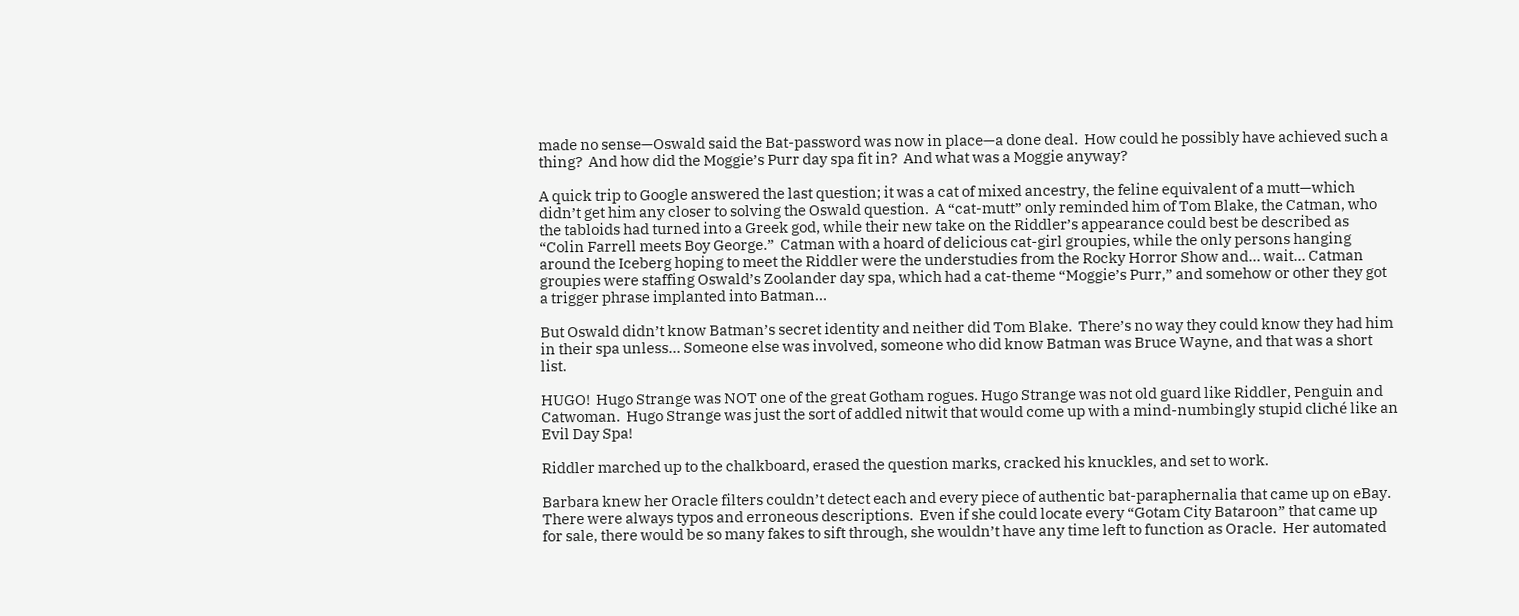made no sense—Oswald said the Bat-password was now in place—a done deal.  How could he possibly have achieved such a thing?  And how did the Moggie’s Purr day spa fit in?  And what was a Moggie anyway?

A quick trip to Google answered the last question; it was a cat of mixed ancestry, the feline equivalent of a mutt—which didn’t get him any closer to solving the Oswald question.  A “cat-mutt” only reminded him of Tom Blake, the Catman, who the tabloids had turned into a Greek god, while their new take on the Riddler’s appearance could best be described as “Colin Farrell meets Boy George.”  Catman with a hoard of delicious cat-girl groupies, while the only persons hanging around the Iceberg hoping to meet the Riddler were the understudies from the Rocky Horror Show and… wait… Catman groupies were staffing Oswald’s Zoolander day spa, which had a cat-theme “Moggie’s Purr,” and somehow or other they got a trigger phrase implanted into Batman…

But Oswald didn’t know Batman’s secret identity and neither did Tom Blake.  There’s no way they could know they had him in their spa unless… Someone else was involved, someone who did know Batman was Bruce Wayne, and that was a short list.

HUGO!  Hugo Strange was NOT one of the great Gotham rogues. Hugo Strange was not old guard like Riddler, Penguin and Catwoman.  Hugo Strange was just the sort of addled nitwit that would come up with a mind-numbingly stupid cliché like an Evil Day Spa!

Riddler marched up to the chalkboard, erased the question marks, cracked his knuckles, and set to work.

Barbara knew her Oracle filters couldn’t detect each and every piece of authentic bat-paraphernalia that came up on eBay. There were always typos and erroneous descriptions.  Even if she could locate every “Gotam City Bataroon” that came up for sale, there would be so many fakes to sift through, she wouldn’t have any time left to function as Oracle.  Her automated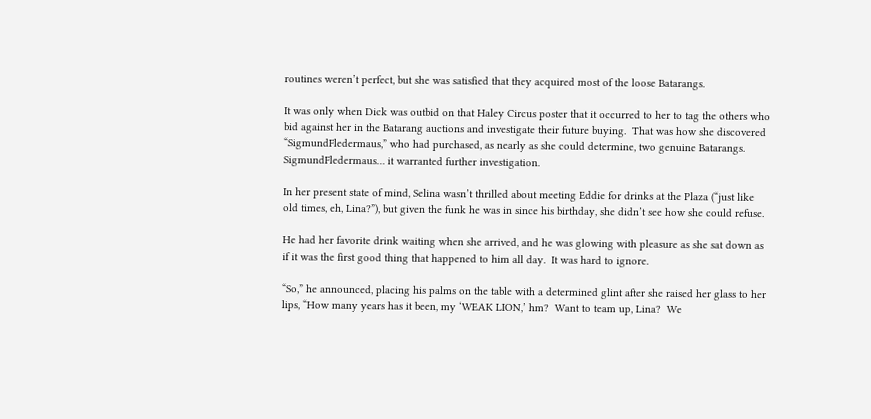routines weren’t perfect, but she was satisfied that they acquired most of the loose Batarangs.

It was only when Dick was outbid on that Haley Circus poster that it occurred to her to tag the others who bid against her in the Batarang auctions and investigate their future buying.  That was how she discovered “SigmundFledermaus,” who had purchased, as nearly as she could determine, two genuine Batarangs.  SigmundFledermaus… it warranted further investigation.

In her present state of mind, Selina wasn’t thrilled about meeting Eddie for drinks at the Plaza (“just like old times, eh, Lina?”), but given the funk he was in since his birthday, she didn’t see how she could refuse.

He had her favorite drink waiting when she arrived, and he was glowing with pleasure as she sat down as if it was the first good thing that happened to him all day.  It was hard to ignore.

“So,” he announced, placing his palms on the table with a determined glint after she raised her glass to her lips, “How many years has it been, my ‘WEAK LION,’ hm?  Want to team up, Lina?  We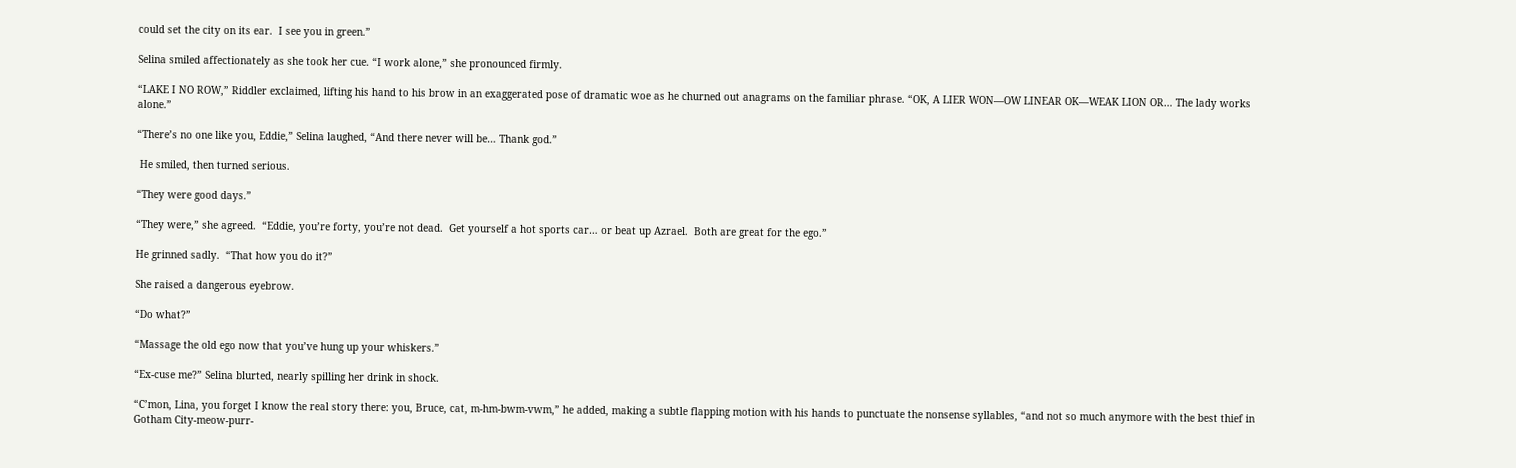could set the city on its ear.  I see you in green.”

Selina smiled affectionately as she took her cue. “I work alone,” she pronounced firmly.

“LAKE I NO ROW,” Riddler exclaimed, lifting his hand to his brow in an exaggerated pose of dramatic woe as he churned out anagrams on the familiar phrase. “OK, A LIER WON—OW LINEAR OK—WEAK LION OR… The lady works alone.”

“There’s no one like you, Eddie,” Selina laughed, “And there never will be… Thank god.”

 He smiled, then turned serious.

“They were good days.”

“They were,” she agreed.  “Eddie, you’re forty, you’re not dead.  Get yourself a hot sports car… or beat up Azrael.  Both are great for the ego.”

He grinned sadly.  “That how you do it?”

She raised a dangerous eyebrow.

“Do what?”

“Massage the old ego now that you’ve hung up your whiskers.”

“Ex-cuse me?” Selina blurted, nearly spilling her drink in shock.

“C’mon, Lina, you forget I know the real story there: you, Bruce, cat, m-hm-bwm-vwm,” he added, making a subtle flapping motion with his hands to punctuate the nonsense syllables, “and not so much anymore with the best thief in Gotham City-meow-purr-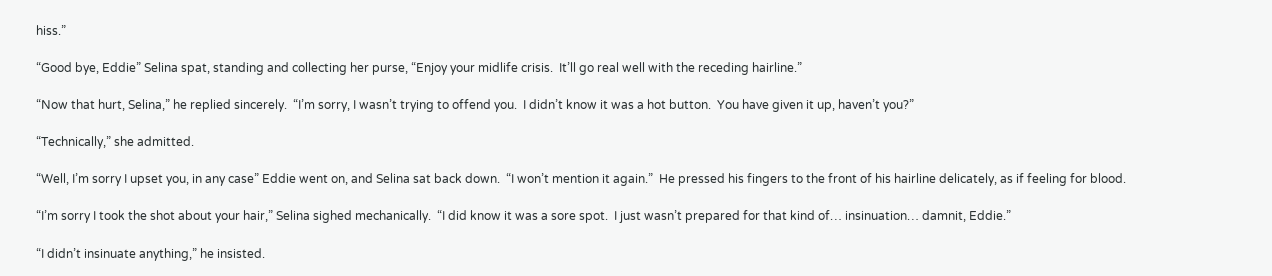hiss.”

“Good bye, Eddie” Selina spat, standing and collecting her purse, “Enjoy your midlife crisis.  It’ll go real well with the receding hairline.”

“Now that hurt, Selina,” he replied sincerely.  “I’m sorry, I wasn’t trying to offend you.  I didn’t know it was a hot button.  You have given it up, haven’t you?”

“Technically,” she admitted.

“Well, I’m sorry I upset you, in any case” Eddie went on, and Selina sat back down.  “I won’t mention it again.”  He pressed his fingers to the front of his hairline delicately, as if feeling for blood.

“I’m sorry I took the shot about your hair,” Selina sighed mechanically.  “I did know it was a sore spot.  I just wasn’t prepared for that kind of… insinuation… damnit, Eddie.”

“I didn’t insinuate anything,” he insisted.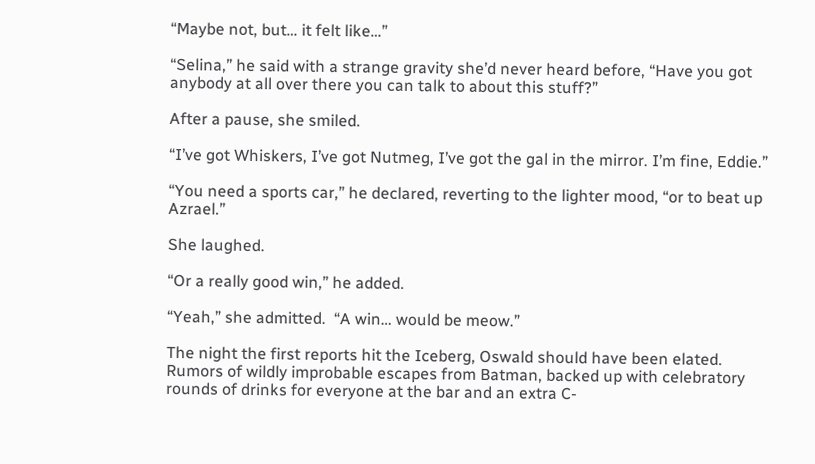“Maybe not, but… it felt like…”

“Selina,” he said with a strange gravity she’d never heard before, “Have you got anybody at all over there you can talk to about this stuff?”

After a pause, she smiled.

“I’ve got Whiskers, I’ve got Nutmeg, I’ve got the gal in the mirror. I’m fine, Eddie.”

“You need a sports car,” he declared, reverting to the lighter mood, “or to beat up Azrael.”

She laughed.

“Or a really good win,” he added.

“Yeah,” she admitted.  “A win… would be meow.”

The night the first reports hit the Iceberg, Oswald should have been elated.  Rumors of wildly improbable escapes from Batman, backed up with celebratory rounds of drinks for everyone at the bar and an extra C-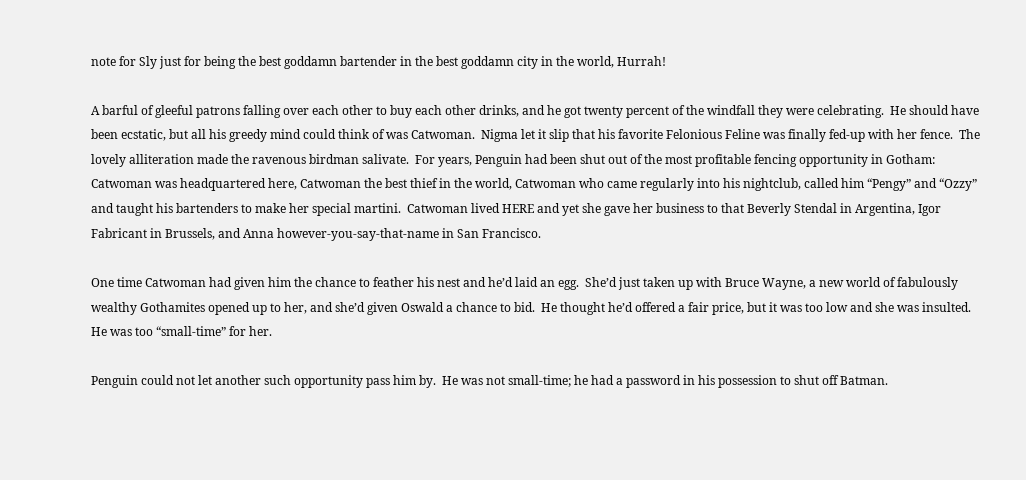note for Sly just for being the best goddamn bartender in the best goddamn city in the world, Hurrah!

A barful of gleeful patrons falling over each other to buy each other drinks, and he got twenty percent of the windfall they were celebrating.  He should have been ecstatic, but all his greedy mind could think of was Catwoman.  Nigma let it slip that his favorite Felonious Feline was finally fed-up with her fence.  The lovely alliteration made the ravenous birdman salivate.  For years, Penguin had been shut out of the most profitable fencing opportunity in Gotham: Catwoman was headquartered here, Catwoman the best thief in the world, Catwoman who came regularly into his nightclub, called him “Pengy” and “Ozzy” and taught his bartenders to make her special martini.  Catwoman lived HERE and yet she gave her business to that Beverly Stendal in Argentina, Igor Fabricant in Brussels, and Anna however-you-say-that-name in San Francisco.

One time Catwoman had given him the chance to feather his nest and he’d laid an egg.  She’d just taken up with Bruce Wayne, a new world of fabulously wealthy Gothamites opened up to her, and she’d given Oswald a chance to bid.  He thought he’d offered a fair price, but it was too low and she was insulted.  He was too “small-time” for her.

Penguin could not let another such opportunity pass him by.  He was not small-time; he had a password in his possession to shut off Batman.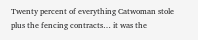Twenty percent of everything Catwoman stole plus the fencing contracts… it was the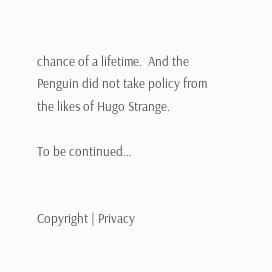chance of a lifetime.  And the Penguin did not take policy from the likes of Hugo Strange.

To be continued…


Copyright | Privacy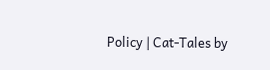Policy | Cat-Tales by